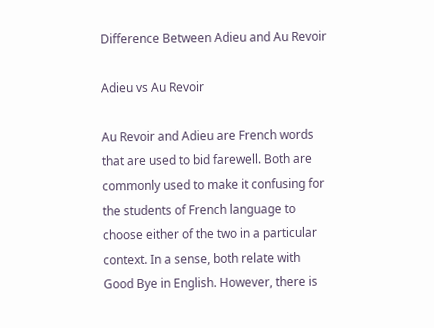Difference Between Adieu and Au Revoir

Adieu vs Au Revoir

Au Revoir and Adieu are French words that are used to bid farewell. Both are commonly used to make it confusing for the students of French language to choose either of the two in a particular context. In a sense, both relate with Good Bye in English. However, there is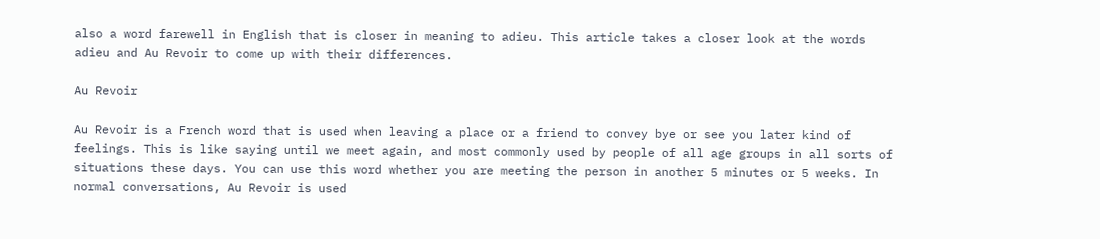also a word farewell in English that is closer in meaning to adieu. This article takes a closer look at the words adieu and Au Revoir to come up with their differences.

Au Revoir

Au Revoir is a French word that is used when leaving a place or a friend to convey bye or see you later kind of feelings. This is like saying until we meet again, and most commonly used by people of all age groups in all sorts of situations these days. You can use this word whether you are meeting the person in another 5 minutes or 5 weeks. In normal conversations, Au Revoir is used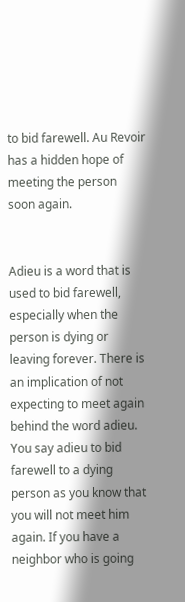to bid farewell. Au Revoir has a hidden hope of meeting the person soon again.


Adieu is a word that is used to bid farewell, especially when the person is dying or leaving forever. There is an implication of not expecting to meet again behind the word adieu. You say adieu to bid farewell to a dying person as you know that you will not meet him again. If you have a neighbor who is going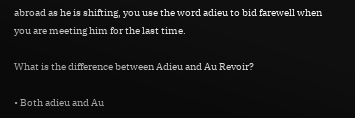abroad as he is shifting, you use the word adieu to bid farewell when you are meeting him for the last time.

What is the difference between Adieu and Au Revoir?

• Both adieu and Au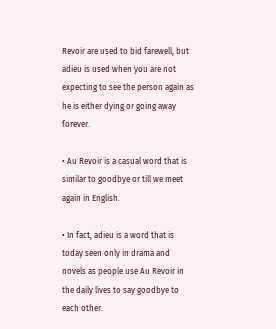Revoir are used to bid farewell, but adieu is used when you are not expecting to see the person again as he is either dying or going away forever.

• Au Revoir is a casual word that is similar to goodbye or till we meet again in English.

• In fact, adieu is a word that is today seen only in drama and novels as people use Au Revoir in the daily lives to say goodbye to each other.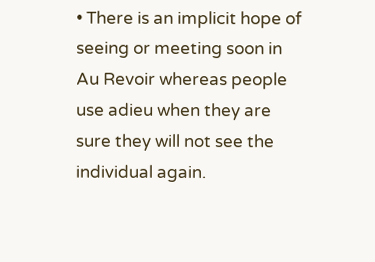• There is an implicit hope of seeing or meeting soon in Au Revoir whereas people use adieu when they are sure they will not see the individual again.